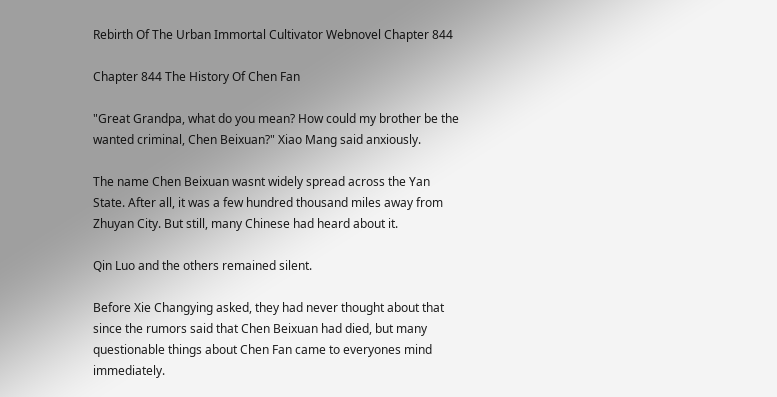Rebirth Of The Urban Immortal Cultivator Webnovel Chapter 844

Chapter 844 The History Of Chen Fan

"Great Grandpa, what do you mean? How could my brother be the wanted criminal, Chen Beixuan?" Xiao Mang said anxiously.

The name Chen Beixuan wasnt widely spread across the Yan State. After all, it was a few hundred thousand miles away from Zhuyan City. But still, many Chinese had heard about it.

Qin Luo and the others remained silent.

Before Xie Changying asked, they had never thought about that since the rumors said that Chen Beixuan had died, but many questionable things about Chen Fan came to everyones mind immediately.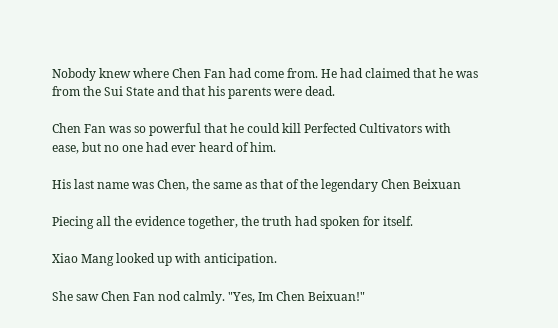Nobody knew where Chen Fan had come from. He had claimed that he was from the Sui State and that his parents were dead.

Chen Fan was so powerful that he could kill Perfected Cultivators with ease, but no one had ever heard of him.

His last name was Chen, the same as that of the legendary Chen Beixuan

Piecing all the evidence together, the truth had spoken for itself.

Xiao Mang looked up with anticipation.

She saw Chen Fan nod calmly. "Yes, Im Chen Beixuan!"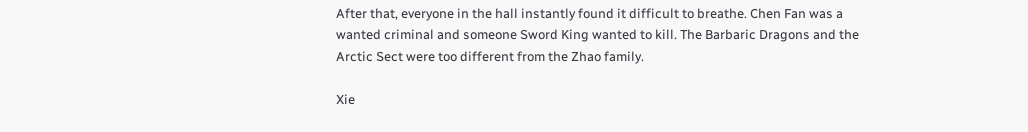After that, everyone in the hall instantly found it difficult to breathe. Chen Fan was a wanted criminal and someone Sword King wanted to kill. The Barbaric Dragons and the Arctic Sect were too different from the Zhao family.

Xie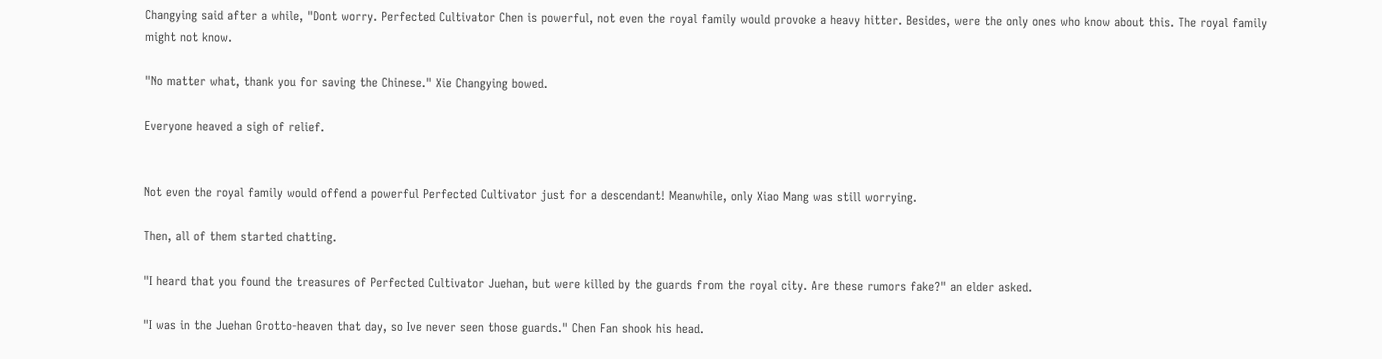Changying said after a while, "Dont worry. Perfected Cultivator Chen is powerful, not even the royal family would provoke a heavy hitter. Besides, were the only ones who know about this. The royal family might not know.

"No matter what, thank you for saving the Chinese." Xie Changying bowed.

Everyone heaved a sigh of relief.


Not even the royal family would offend a powerful Perfected Cultivator just for a descendant! Meanwhile, only Xiao Mang was still worrying.

Then, all of them started chatting.

"I heard that you found the treasures of Perfected Cultivator Juehan, but were killed by the guards from the royal city. Are these rumors fake?" an elder asked.

"I was in the Juehan Grotto-heaven that day, so Ive never seen those guards." Chen Fan shook his head.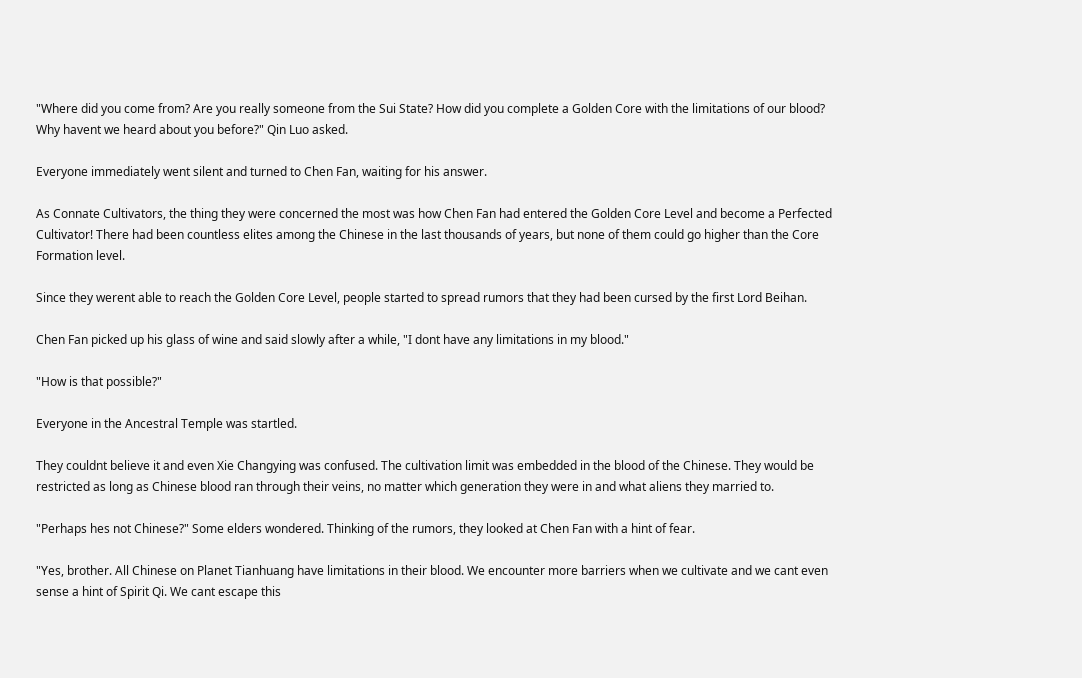"Where did you come from? Are you really someone from the Sui State? How did you complete a Golden Core with the limitations of our blood? Why havent we heard about you before?" Qin Luo asked.

Everyone immediately went silent and turned to Chen Fan, waiting for his answer.

As Connate Cultivators, the thing they were concerned the most was how Chen Fan had entered the Golden Core Level and become a Perfected Cultivator! There had been countless elites among the Chinese in the last thousands of years, but none of them could go higher than the Core Formation level.

Since they werent able to reach the Golden Core Level, people started to spread rumors that they had been cursed by the first Lord Beihan.

Chen Fan picked up his glass of wine and said slowly after a while, "I dont have any limitations in my blood."

"How is that possible?"

Everyone in the Ancestral Temple was startled.

They couldnt believe it and even Xie Changying was confused. The cultivation limit was embedded in the blood of the Chinese. They would be restricted as long as Chinese blood ran through their veins, no matter which generation they were in and what aliens they married to.

"Perhaps hes not Chinese?" Some elders wondered. Thinking of the rumors, they looked at Chen Fan with a hint of fear.

"Yes, brother. All Chinese on Planet Tianhuang have limitations in their blood. We encounter more barriers when we cultivate and we cant even sense a hint of Spirit Qi. We cant escape this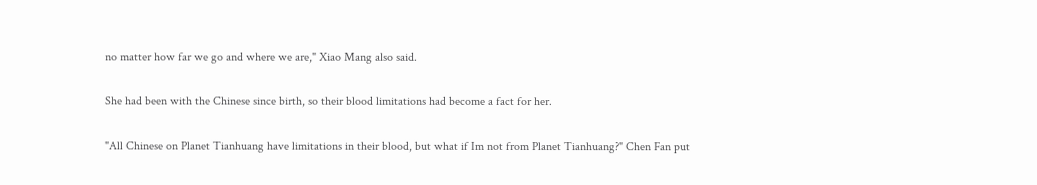no matter how far we go and where we are," Xiao Mang also said.

She had been with the Chinese since birth, so their blood limitations had become a fact for her.

"All Chinese on Planet Tianhuang have limitations in their blood, but what if Im not from Planet Tianhuang?" Chen Fan put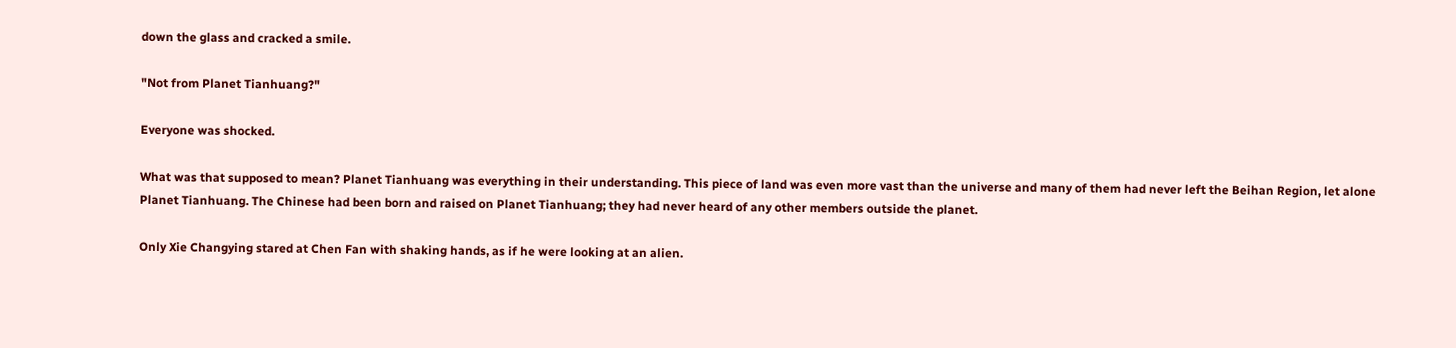down the glass and cracked a smile.

"Not from Planet Tianhuang?"

Everyone was shocked.

What was that supposed to mean? Planet Tianhuang was everything in their understanding. This piece of land was even more vast than the universe and many of them had never left the Beihan Region, let alone Planet Tianhuang. The Chinese had been born and raised on Planet Tianhuang; they had never heard of any other members outside the planet.

Only Xie Changying stared at Chen Fan with shaking hands, as if he were looking at an alien.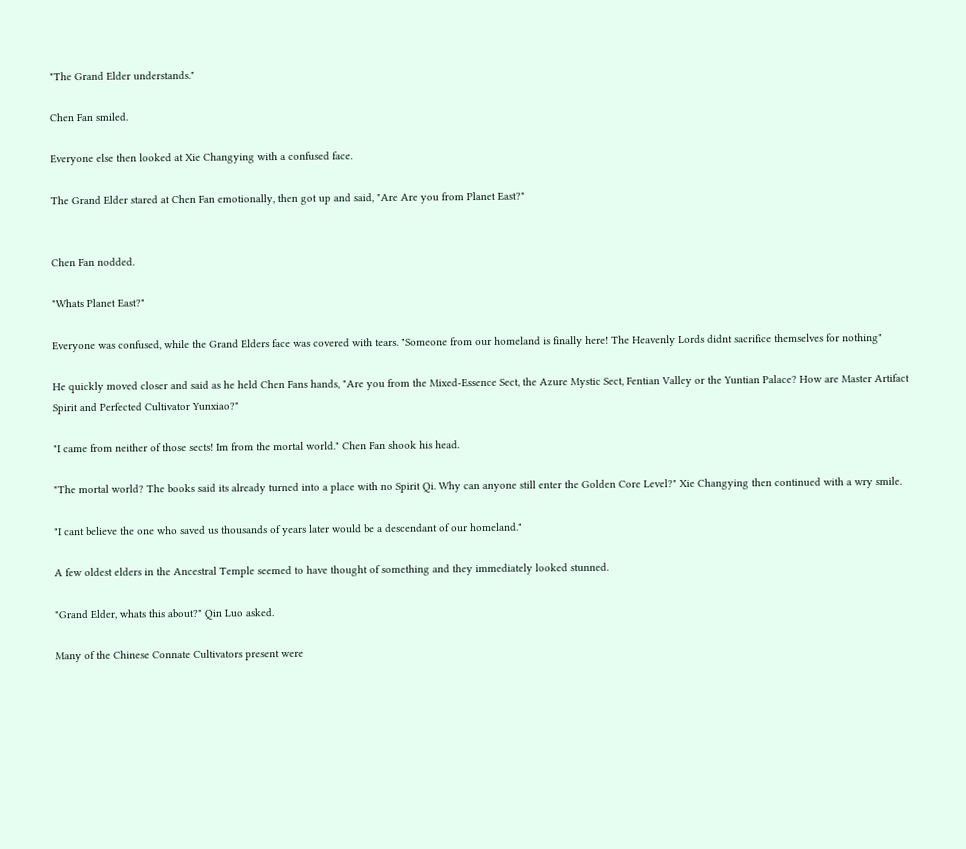"The Grand Elder understands."

Chen Fan smiled.

Everyone else then looked at Xie Changying with a confused face.

The Grand Elder stared at Chen Fan emotionally, then got up and said, "Are Are you from Planet East?"


Chen Fan nodded.

"Whats Planet East?"

Everyone was confused, while the Grand Elders face was covered with tears. "Someone from our homeland is finally here! The Heavenly Lords didnt sacrifice themselves for nothing"

He quickly moved closer and said as he held Chen Fans hands, "Are you from the Mixed-Essence Sect, the Azure Mystic Sect, Fentian Valley or the Yuntian Palace? How are Master Artifact Spirit and Perfected Cultivator Yunxiao?"

"I came from neither of those sects! Im from the mortal world." Chen Fan shook his head.

"The mortal world? The books said its already turned into a place with no Spirit Qi. Why can anyone still enter the Golden Core Level?" Xie Changying then continued with a wry smile.

"I cant believe the one who saved us thousands of years later would be a descendant of our homeland."

A few oldest elders in the Ancestral Temple seemed to have thought of something and they immediately looked stunned.

"Grand Elder, whats this about?" Qin Luo asked.

Many of the Chinese Connate Cultivators present were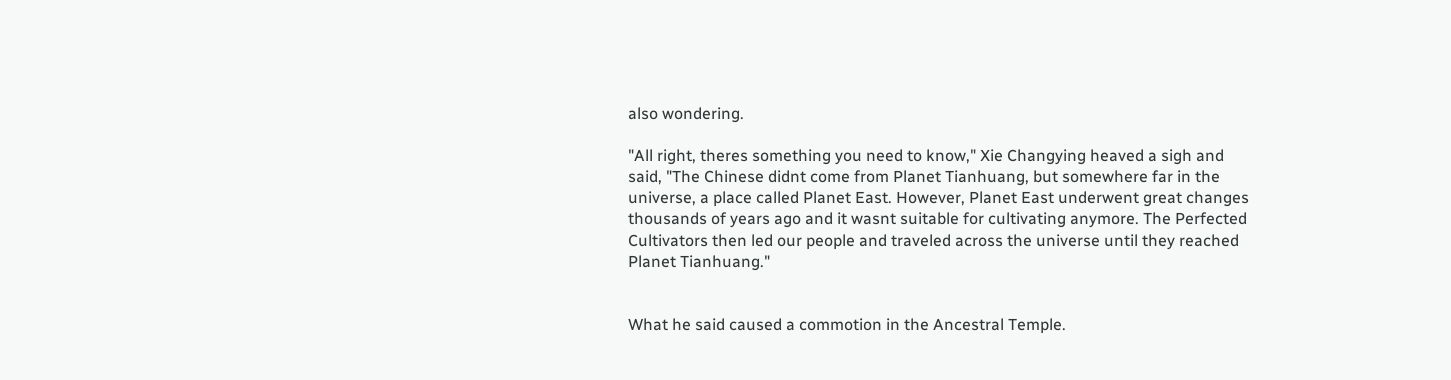also wondering.

"All right, theres something you need to know," Xie Changying heaved a sigh and said, "The Chinese didnt come from Planet Tianhuang, but somewhere far in the universe, a place called Planet East. However, Planet East underwent great changes thousands of years ago and it wasnt suitable for cultivating anymore. The Perfected Cultivators then led our people and traveled across the universe until they reached Planet Tianhuang."


What he said caused a commotion in the Ancestral Temple.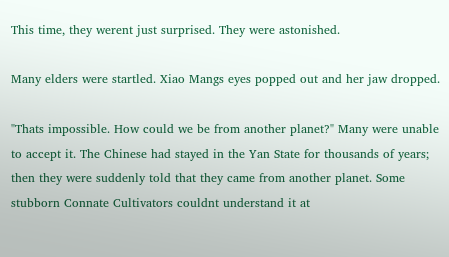This time, they werent just surprised. They were astonished.

Many elders were startled. Xiao Mangs eyes popped out and her jaw dropped.

"Thats impossible. How could we be from another planet?" Many were unable to accept it. The Chinese had stayed in the Yan State for thousands of years; then they were suddenly told that they came from another planet. Some stubborn Connate Cultivators couldnt understand it at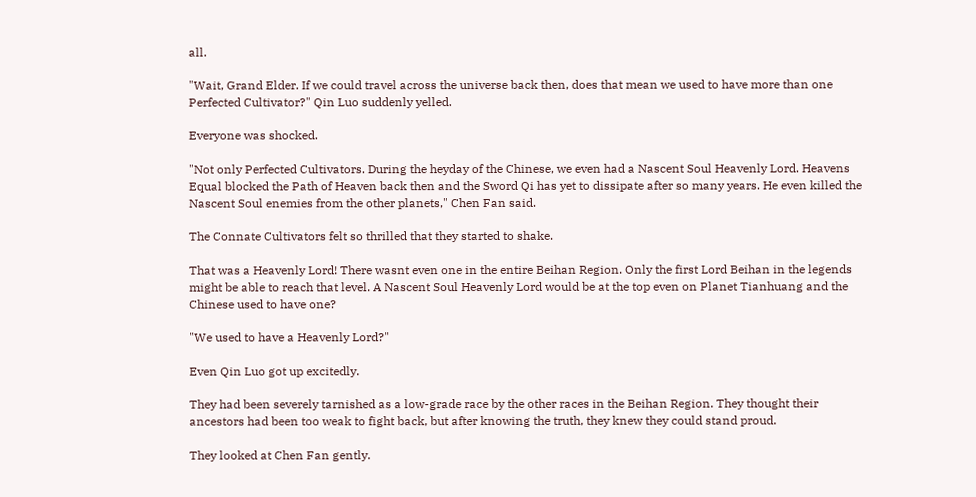all.

"Wait, Grand Elder. If we could travel across the universe back then, does that mean we used to have more than one Perfected Cultivator?" Qin Luo suddenly yelled.

Everyone was shocked.

"Not only Perfected Cultivators. During the heyday of the Chinese, we even had a Nascent Soul Heavenly Lord. Heavens Equal blocked the Path of Heaven back then and the Sword Qi has yet to dissipate after so many years. He even killed the Nascent Soul enemies from the other planets," Chen Fan said.

The Connate Cultivators felt so thrilled that they started to shake.

That was a Heavenly Lord! There wasnt even one in the entire Beihan Region. Only the first Lord Beihan in the legends might be able to reach that level. A Nascent Soul Heavenly Lord would be at the top even on Planet Tianhuang and the Chinese used to have one?

"We used to have a Heavenly Lord?"

Even Qin Luo got up excitedly.

They had been severely tarnished as a low-grade race by the other races in the Beihan Region. They thought their ancestors had been too weak to fight back, but after knowing the truth, they knew they could stand proud.

They looked at Chen Fan gently.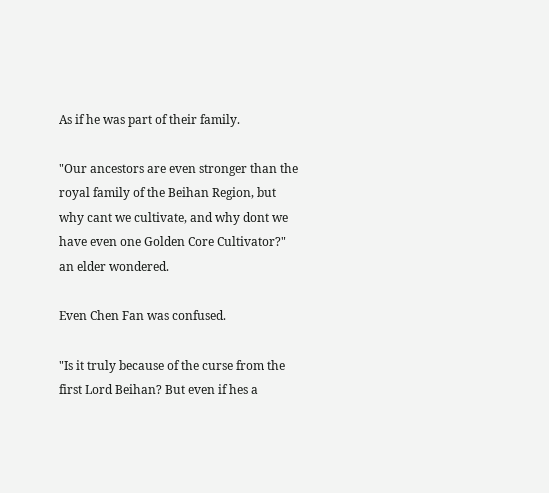As if he was part of their family.

"Our ancestors are even stronger than the royal family of the Beihan Region, but why cant we cultivate, and why dont we have even one Golden Core Cultivator?" an elder wondered.

Even Chen Fan was confused.

"Is it truly because of the curse from the first Lord Beihan? But even if hes a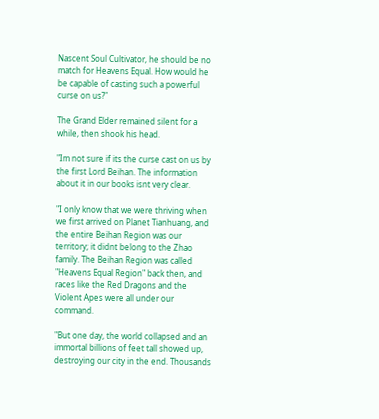Nascent Soul Cultivator, he should be no match for Heavens Equal. How would he be capable of casting such a powerful curse on us?"

The Grand Elder remained silent for a while, then shook his head.

"Im not sure if its the curse cast on us by the first Lord Beihan. The information about it in our books isnt very clear.

"I only know that we were thriving when we first arrived on Planet Tianhuang, and the entire Beihan Region was our territory; it didnt belong to the Zhao family. The Beihan Region was called "Heavens Equal Region" back then, and races like the Red Dragons and the Violent Apes were all under our command.

"But one day, the world collapsed and an immortal billions of feet tall showed up, destroying our city in the end. Thousands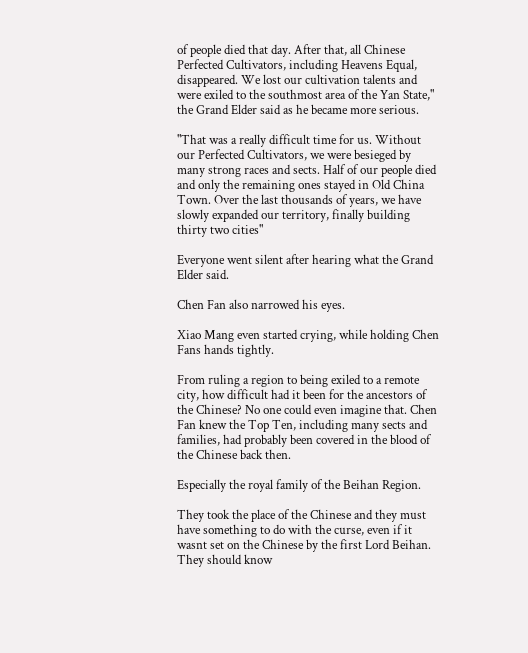of people died that day. After that, all Chinese Perfected Cultivators, including Heavens Equal, disappeared. We lost our cultivation talents and were exiled to the southmost area of the Yan State," the Grand Elder said as he became more serious.

"That was a really difficult time for us. Without our Perfected Cultivators, we were besieged by many strong races and sects. Half of our people died and only the remaining ones stayed in Old China Town. Over the last thousands of years, we have slowly expanded our territory, finally building thirty two cities"

Everyone went silent after hearing what the Grand Elder said.

Chen Fan also narrowed his eyes.

Xiao Mang even started crying, while holding Chen Fans hands tightly.

From ruling a region to being exiled to a remote city, how difficult had it been for the ancestors of the Chinese? No one could even imagine that. Chen Fan knew the Top Ten, including many sects and families, had probably been covered in the blood of the Chinese back then.

Especially the royal family of the Beihan Region.

They took the place of the Chinese and they must have something to do with the curse, even if it wasnt set on the Chinese by the first Lord Beihan. They should know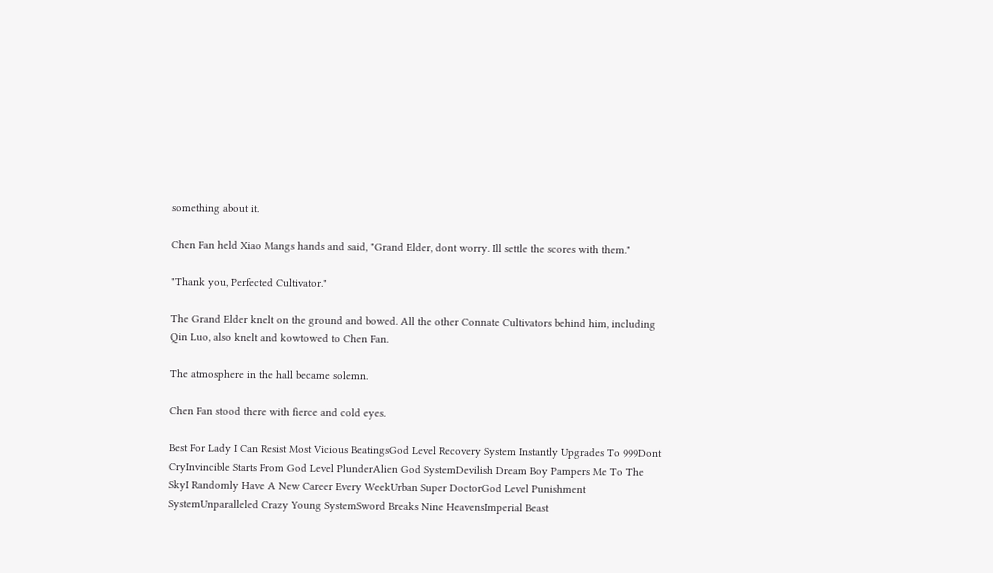something about it.

Chen Fan held Xiao Mangs hands and said, "Grand Elder, dont worry. Ill settle the scores with them."

"Thank you, Perfected Cultivator."

The Grand Elder knelt on the ground and bowed. All the other Connate Cultivators behind him, including Qin Luo, also knelt and kowtowed to Chen Fan.

The atmosphere in the hall became solemn.

Chen Fan stood there with fierce and cold eyes.

Best For Lady I Can Resist Most Vicious BeatingsGod Level Recovery System Instantly Upgrades To 999Dont CryInvincible Starts From God Level PlunderAlien God SystemDevilish Dream Boy Pampers Me To The SkyI Randomly Have A New Career Every WeekUrban Super DoctorGod Level Punishment SystemUnparalleled Crazy Young SystemSword Breaks Nine HeavensImperial Beast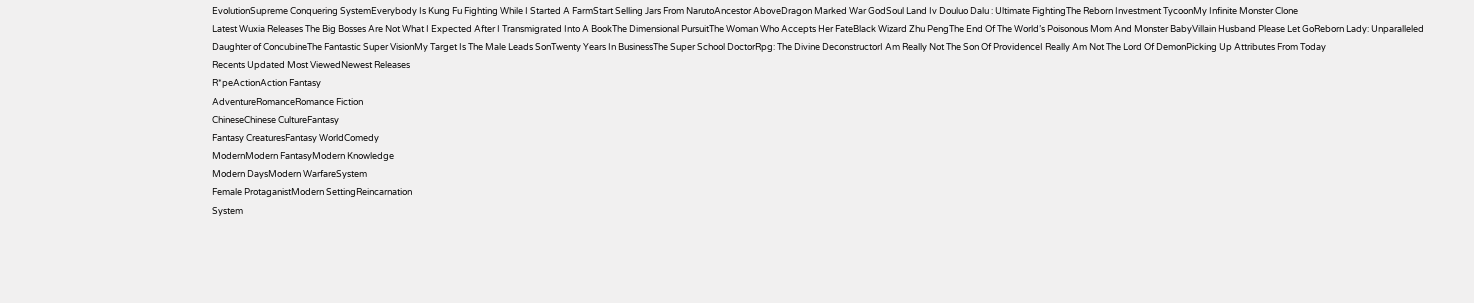EvolutionSupreme Conquering SystemEverybody Is Kung Fu Fighting While I Started A FarmStart Selling Jars From NarutoAncestor AboveDragon Marked War GodSoul Land Iv Douluo Dalu : Ultimate FightingThe Reborn Investment TycoonMy Infinite Monster Clone
Latest Wuxia Releases The Big Bosses Are Not What I Expected After I Transmigrated Into A BookThe Dimensional PursuitThe Woman Who Accepts Her FateBlack Wizard Zhu PengThe End Of The World’s Poisonous Mom And Monster BabyVillain Husband Please Let GoReborn Lady: Unparalleled Daughter of ConcubineThe Fantastic Super VisionMy Target Is The Male Leads SonTwenty Years In BusinessThe Super School DoctorRpg: The Divine DeconstructorI Am Really Not The Son Of ProvidenceI Really Am Not The Lord Of DemonPicking Up Attributes From Today
Recents Updated Most ViewedNewest Releases
R*peActionAction Fantasy
AdventureRomanceRomance Fiction
ChineseChinese CultureFantasy
Fantasy CreaturesFantasy WorldComedy
ModernModern FantasyModern Knowledge
Modern DaysModern WarfareSystem
Female ProtaganistModern SettingReincarnation
System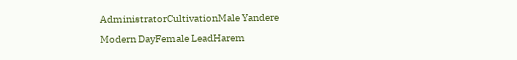AdministratorCultivationMale Yandere
Modern DayFemale LeadHarem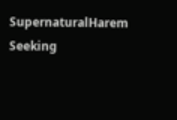SupernaturalHarem Seeking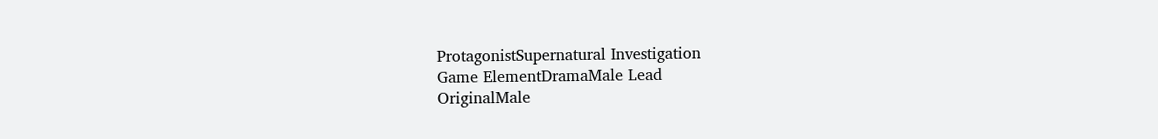ProtagonistSupernatural Investigation
Game ElementDramaMale Lead
OriginalMale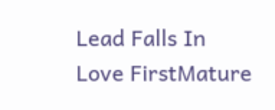Lead Falls In Love FirstMature